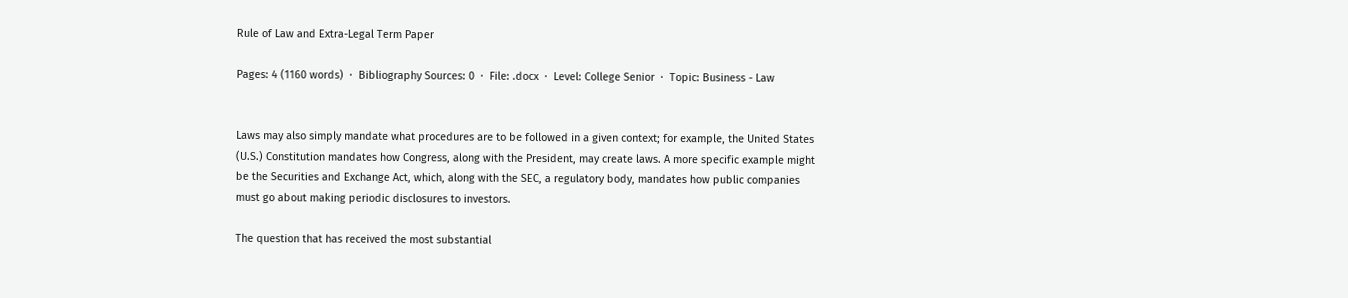Rule of Law and Extra-Legal Term Paper

Pages: 4 (1160 words)  ·  Bibliography Sources: 0  ·  File: .docx  ·  Level: College Senior  ·  Topic: Business - Law


Laws may also simply mandate what procedures are to be followed in a given context; for example, the United States (U.S.) Constitution mandates how Congress, along with the President, may create laws. A more specific example might be the Securities and Exchange Act, which, along with the SEC, a regulatory body, mandates how public companies must go about making periodic disclosures to investors.

The question that has received the most substantial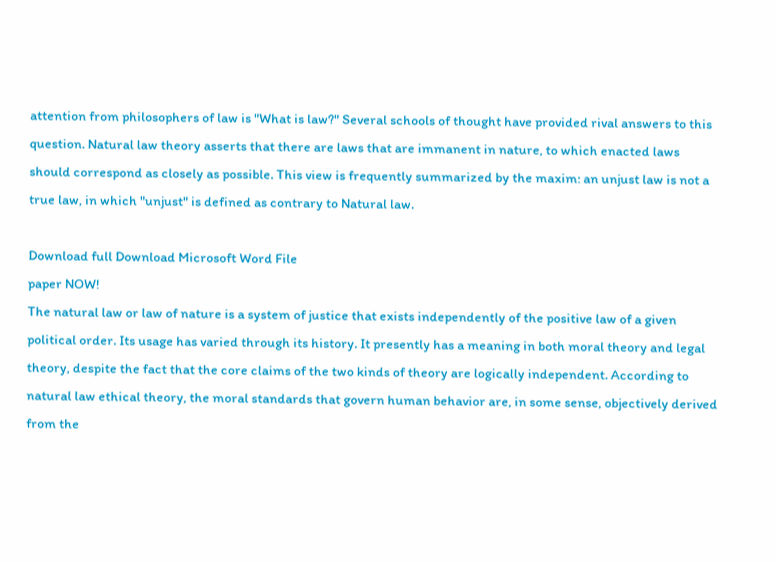attention from philosophers of law is "What is law?" Several schools of thought have provided rival answers to this question. Natural law theory asserts that there are laws that are immanent in nature, to which enacted laws should correspond as closely as possible. This view is frequently summarized by the maxim: an unjust law is not a true law, in which "unjust" is defined as contrary to Natural law.

Download full Download Microsoft Word File
paper NOW!
The natural law or law of nature is a system of justice that exists independently of the positive law of a given political order. Its usage has varied through its history. It presently has a meaning in both moral theory and legal theory, despite the fact that the core claims of the two kinds of theory are logically independent. According to natural law ethical theory, the moral standards that govern human behavior are, in some sense, objectively derived from the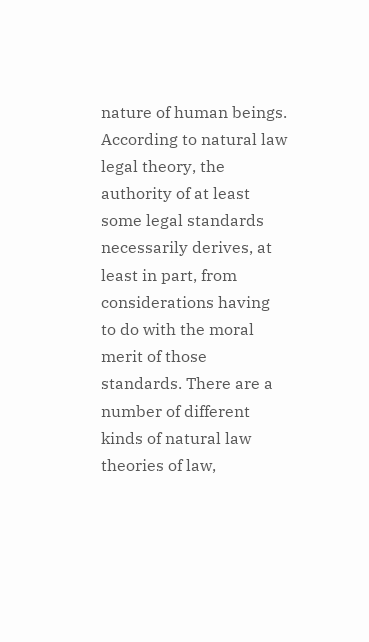nature of human beings. According to natural law legal theory, the authority of at least some legal standards necessarily derives, at least in part, from considerations having to do with the moral merit of those standards. There are a number of different kinds of natural law theories of law,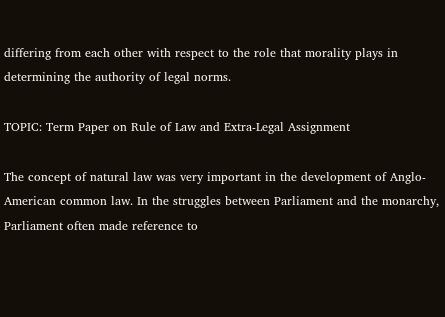differing from each other with respect to the role that morality plays in determining the authority of legal norms.

TOPIC: Term Paper on Rule of Law and Extra-Legal Assignment

The concept of natural law was very important in the development of Anglo-American common law. In the struggles between Parliament and the monarchy, Parliament often made reference to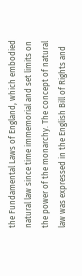the Fundamental Laws of England, which embodied natural law since time immemorial and set limits on the power of the monarchy. The concept of natural law was expressed in the English Bill of Rights and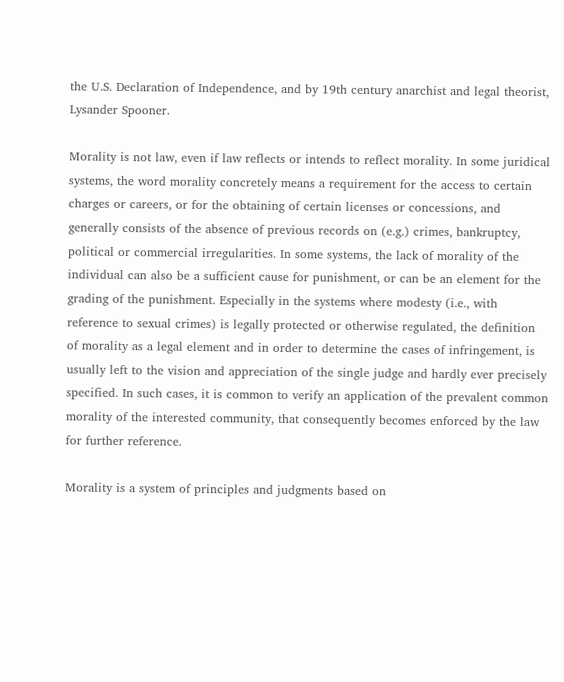the U.S. Declaration of Independence, and by 19th century anarchist and legal theorist, Lysander Spooner.

Morality is not law, even if law reflects or intends to reflect morality. In some juridical systems, the word morality concretely means a requirement for the access to certain charges or careers, or for the obtaining of certain licenses or concessions, and generally consists of the absence of previous records on (e.g.) crimes, bankruptcy, political or commercial irregularities. In some systems, the lack of morality of the individual can also be a sufficient cause for punishment, or can be an element for the grading of the punishment. Especially in the systems where modesty (i.e., with reference to sexual crimes) is legally protected or otherwise regulated, the definition of morality as a legal element and in order to determine the cases of infringement, is usually left to the vision and appreciation of the single judge and hardly ever precisely specified. In such cases, it is common to verify an application of the prevalent common morality of the interested community, that consequently becomes enforced by the law for further reference.

Morality is a system of principles and judgments based on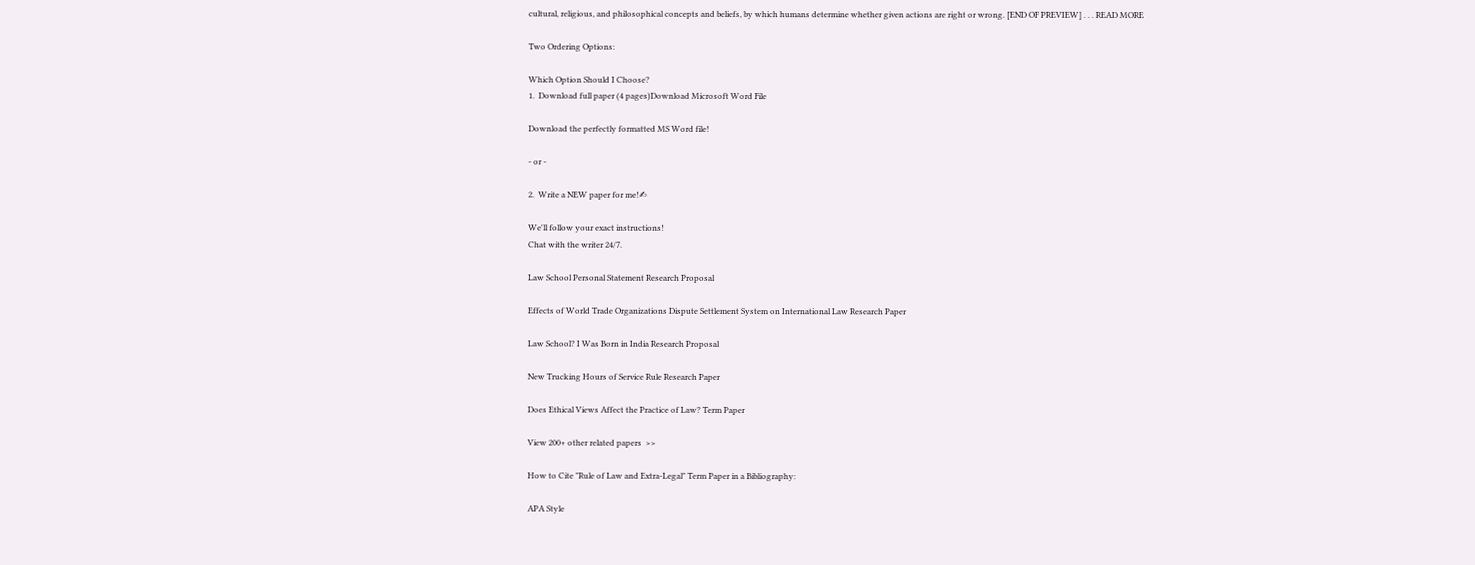cultural, religious, and philosophical concepts and beliefs, by which humans determine whether given actions are right or wrong. [END OF PREVIEW] . . . READ MORE

Two Ordering Options:

Which Option Should I Choose?
1.  Download full paper (4 pages)Download Microsoft Word File

Download the perfectly formatted MS Word file!

- or -

2.  Write a NEW paper for me!✍

We'll follow your exact instructions!
Chat with the writer 24/7.

Law School Personal Statement Research Proposal

Effects of World Trade Organizations Dispute Settlement System on International Law Research Paper

Law School? I Was Born in India Research Proposal

New Trucking Hours of Service Rule Research Paper

Does Ethical Views Affect the Practice of Law? Term Paper

View 200+ other related papers  >>

How to Cite "Rule of Law and Extra-Legal" Term Paper in a Bibliography:

APA Style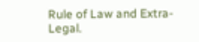Rule of Law and Extra-Legal.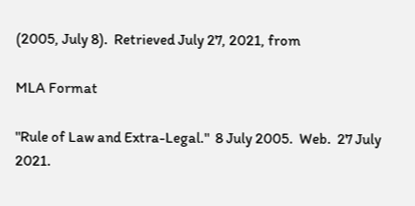(2005, July 8).  Retrieved July 27, 2021, from

MLA Format

"Rule of Law and Extra-Legal."  8 July 2005.  Web.  27 July 2021.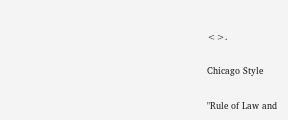<>.

Chicago Style

"Rule of Law and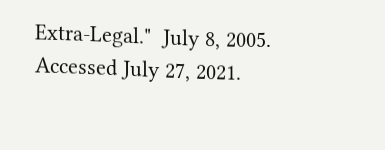Extra-Legal."  July 8, 2005.  Accessed July 27, 2021.